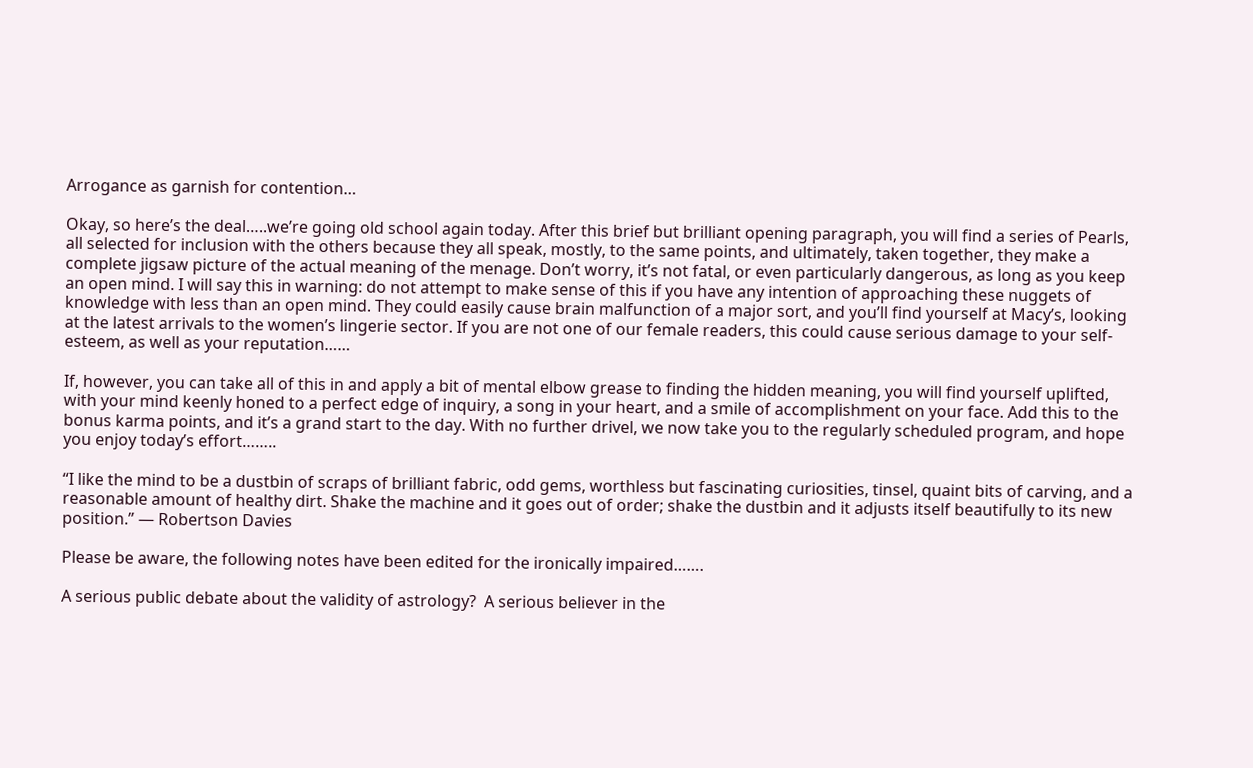Arrogance as garnish for contention…

Okay, so here’s the deal…..we’re going old school again today. After this brief but brilliant opening paragraph, you will find a series of Pearls, all selected for inclusion with the others because they all speak, mostly, to the same points, and ultimately, taken together, they make a complete jigsaw picture of the actual meaning of the menage. Don’t worry, it’s not fatal, or even particularly dangerous, as long as you keep an open mind. I will say this in warning: do not attempt to make sense of this if you have any intention of approaching these nuggets of knowledge with less than an open mind. They could easily cause brain malfunction of a major sort, and you’ll find yourself at Macy’s, looking at the latest arrivals to the women’s lingerie sector. If you are not one of our female readers, this could cause serious damage to your self-esteem, as well as your reputation……

If, however, you can take all of this in and apply a bit of mental elbow grease to finding the hidden meaning, you will find yourself uplifted, with your mind keenly honed to a perfect edge of inquiry, a song in your heart, and a smile of accomplishment on your face. Add this to the bonus karma points, and it’s a grand start to the day. With no further drivel, we now take you to the regularly scheduled program, and hope you enjoy today’s effort……..

“I like the mind to be a dustbin of scraps of brilliant fabric, odd gems, worthless but fascinating curiosities, tinsel, quaint bits of carving, and a reasonable amount of healthy dirt. Shake the machine and it goes out of order; shake the dustbin and it adjusts itself beautifully to its new position.” — Robertson Davies

Please be aware, the following notes have been edited for the ironically impaired…….

A serious public debate about the validity of astrology?  A serious believer in the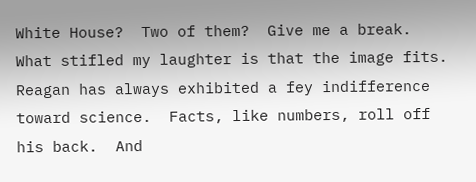White House?  Two of them?  Give me a break.  What stifled my laughter is that the image fits.  Reagan has always exhibited a fey indifference toward science.  Facts, like numbers, roll off his back.  And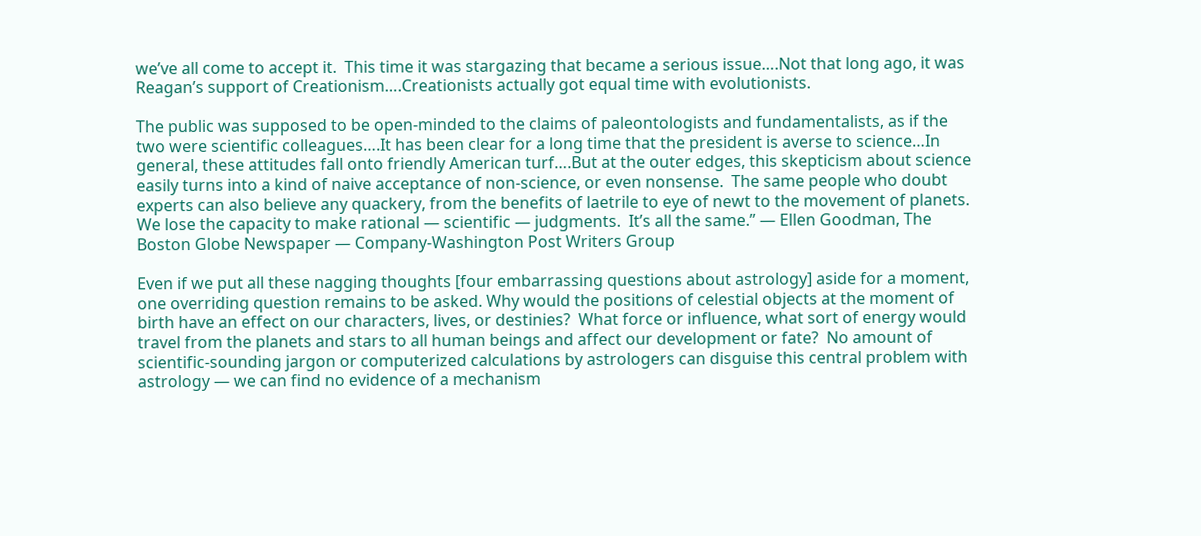we’ve all come to accept it.  This time it was stargazing that became a serious issue….Not that long ago, it was Reagan’s support of Creationism….Creationists actually got equal time with evolutionists.

The public was supposed to be open-minded to the claims of paleontologists and fundamentalists, as if the two were scientific colleagues….It has been clear for a long time that the president is averse to science…In general, these attitudes fall onto friendly American turf….But at the outer edges, this skepticism about science easily turns into a kind of naive acceptance of non-science, or even nonsense.  The same people who doubt experts can also believe any quackery, from the benefits of laetrile to eye of newt to the movement of planets.  We lose the capacity to make rational — scientific — judgments.  It’s all the same.” — Ellen Goodman, The Boston Globe Newspaper — Company-Washington Post Writers Group

Even if we put all these nagging thoughts [four embarrassing questions about astrology] aside for a moment, one overriding question remains to be asked. Why would the positions of celestial objects at the moment of birth have an effect on our characters, lives, or destinies?  What force or influence, what sort of energy would travel from the planets and stars to all human beings and affect our development or fate?  No amount of scientific-sounding jargon or computerized calculations by astrologers can disguise this central problem with astrology — we can find no evidence of a mechanism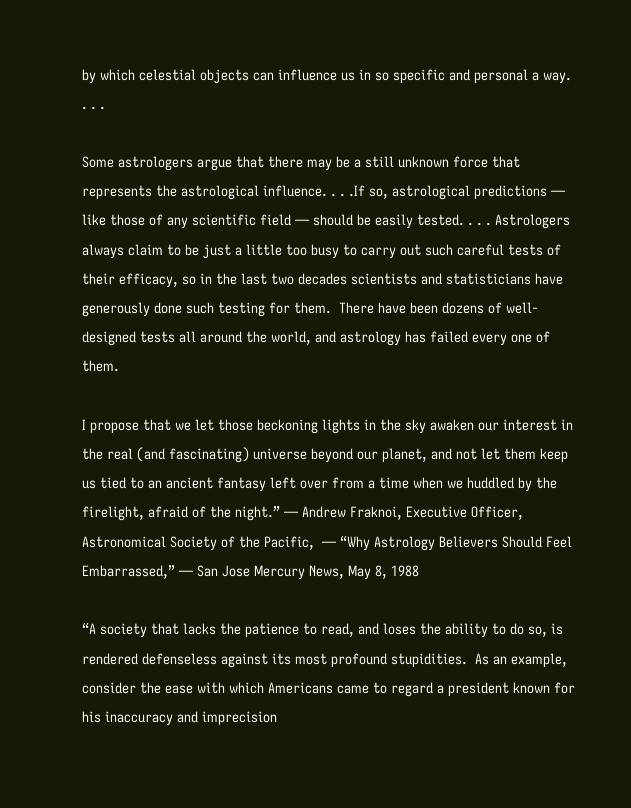by which celestial objects can influence us in so specific and personal a way. . . .

Some astrologers argue that there may be a still unknown force that represents the astrological influence. . . .If so, astrological predictions — like those of any scientific field — should be easily tested. . . . Astrologers always claim to be just a little too busy to carry out such careful tests of their efficacy, so in the last two decades scientists and statisticians have generously done such testing for them.  There have been dozens of well-designed tests all around the world, and astrology has failed every one of them.

I propose that we let those beckoning lights in the sky awaken our interest in the real (and fascinating) universe beyond our planet, and not let them keep us tied to an ancient fantasy left over from a time when we huddled by the firelight, afraid of the night.” — Andrew Fraknoi, Executive Officer, Astronomical Society of the Pacific,  — “Why Astrology Believers Should Feel Embarrassed,” — San Jose Mercury News, May 8, 1988

“A society that lacks the patience to read, and loses the ability to do so, is rendered defenseless against its most profound stupidities.  As an example, consider the ease with which Americans came to regard a president known for his inaccuracy and imprecision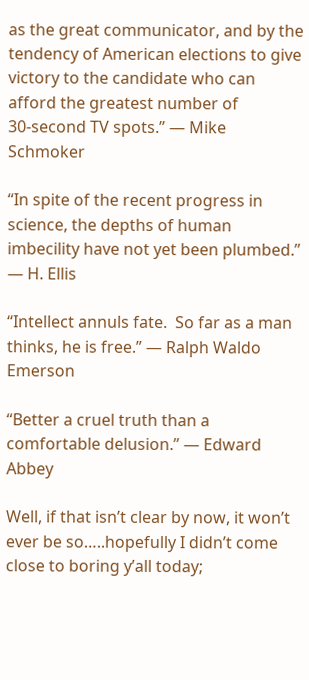as the great communicator, and by the tendency of American elections to give victory to the candidate who can afford the greatest number of
30-second TV spots.” — Mike Schmoker

“In spite of the recent progress in science, the depths of human imbecility have not yet been plumbed.” — H. Ellis

“Intellect annuls fate.  So far as a man thinks, he is free.” — Ralph Waldo Emerson

“Better a cruel truth than a comfortable delusion.” — Edward Abbey

Well, if that isn’t clear by now, it won’t ever be so…..hopefully I didn’t come close to boring y’all today;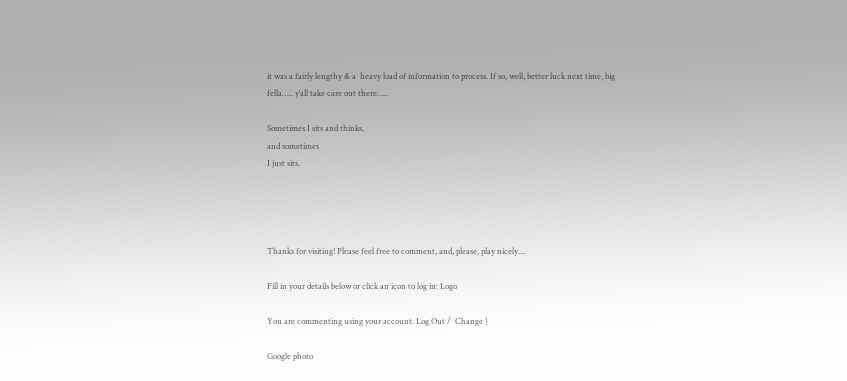it was a fairly lengthy & a  heavy load of information to process. If so, well, better luck next time, big fella….. y’all take care out there…..

Sometimes I sits and thinks,
and sometimes
I just sits.




Thanks for visiting! Please feel free to comment, and, please, play nicely....

Fill in your details below or click an icon to log in: Logo

You are commenting using your account. Log Out /  Change )

Google photo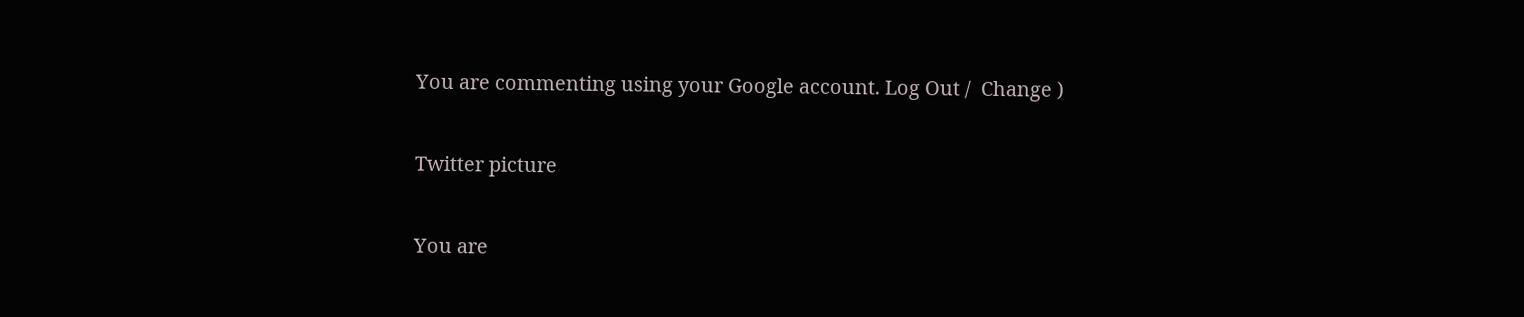You are commenting using your Google account. Log Out /  Change )

Twitter picture

You are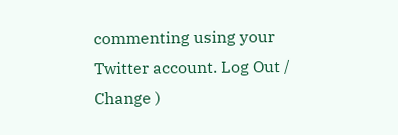commenting using your Twitter account. Log Out /  Change )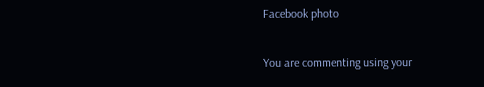Facebook photo

You are commenting using your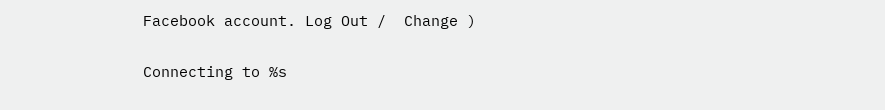Facebook account. Log Out /  Change )

Connecting to %s